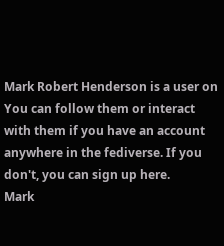Mark Robert Henderson is a user on You can follow them or interact with them if you have an account anywhere in the fediverse. If you don't, you can sign up here.
Mark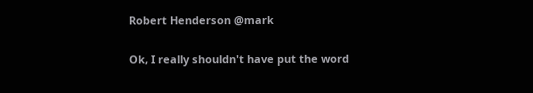Robert Henderson @mark

Ok, I really shouldn't have put the word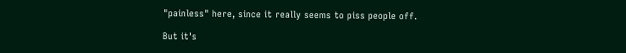"painless" here, since it really seems to piss people off.

But it's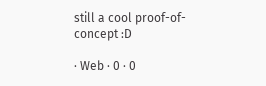still a cool proof-of-concept :D

· Web · 0 · 0